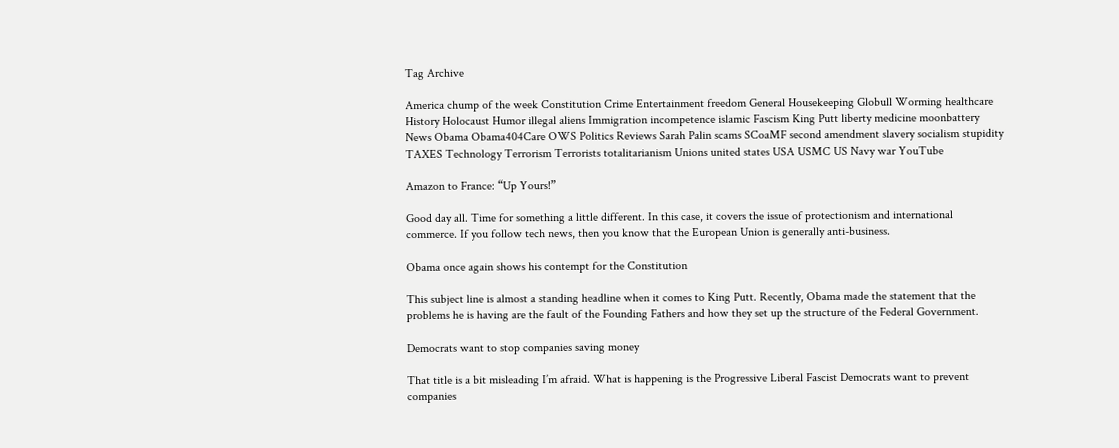Tag Archive

America chump of the week Constitution Crime Entertainment freedom General Housekeeping Globull Worming healthcare History Holocaust Humor illegal aliens Immigration incompetence islamic Fascism King Putt liberty medicine moonbattery News Obama Obama404Care OWS Politics Reviews Sarah Palin scams SCoaMF second amendment slavery socialism stupidity TAXES Technology Terrorism Terrorists totalitarianism Unions united states USA USMC US Navy war YouTube

Amazon to France: “Up Yours!”

Good day all. Time for something a little different. In this case, it covers the issue of protectionism and international commerce. If you follow tech news, then you know that the European Union is generally anti-business.

Obama once again shows his contempt for the Constitution

This subject line is almost a standing headline when it comes to King Putt. Recently, Obama made the statement that the problems he is having are the fault of the Founding Fathers and how they set up the structure of the Federal Government.

Democrats want to stop companies saving money

That title is a bit misleading I’m afraid. What is happening is the Progressive Liberal Fascist Democrats want to prevent companies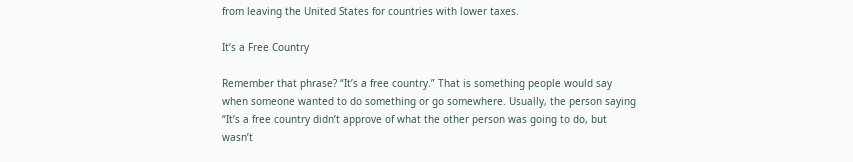from leaving the United States for countries with lower taxes.

It’s a Free Country

Remember that phrase? “It’s a free country.” That is something people would say when someone wanted to do something or go somewhere. Usually, the person saying “It’s a free country didn’t approve of what the other person was going to do, but wasn’t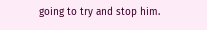going to try and stop him.